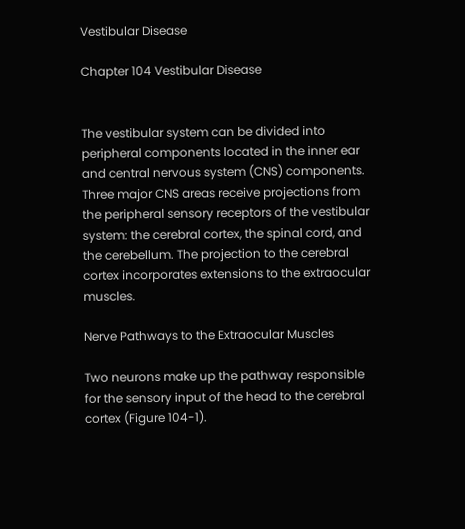Vestibular Disease

Chapter 104 Vestibular Disease


The vestibular system can be divided into peripheral components located in the inner ear and central nervous system (CNS) components. Three major CNS areas receive projections from the peripheral sensory receptors of the vestibular system: the cerebral cortex, the spinal cord, and the cerebellum. The projection to the cerebral cortex incorporates extensions to the extraocular muscles.

Nerve Pathways to the Extraocular Muscles

Two neurons make up the pathway responsible for the sensory input of the head to the cerebral cortex (Figure 104-1).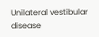Unilateral vestibular disease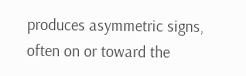produces asymmetric signs, often on or toward the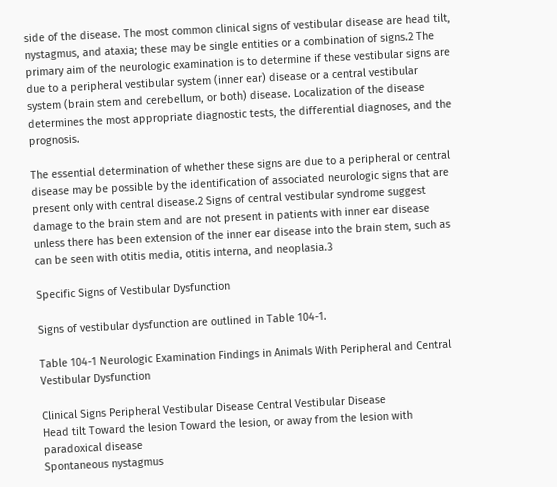side of the disease. The most common clinical signs of vestibular disease are head tilt, nystagmus, and ataxia; these may be single entities or a combination of signs.2 The primary aim of the neurologic examination is to determine if these vestibular signs are due to a peripheral vestibular system (inner ear) disease or a central vestibular system (brain stem and cerebellum, or both) disease. Localization of the disease determines the most appropriate diagnostic tests, the differential diagnoses, and the prognosis.

The essential determination of whether these signs are due to a peripheral or central disease may be possible by the identification of associated neurologic signs that are present only with central disease.2 Signs of central vestibular syndrome suggest damage to the brain stem and are not present in patients with inner ear disease unless there has been extension of the inner ear disease into the brain stem, such as can be seen with otitis media, otitis interna, and neoplasia.3

Specific Signs of Vestibular Dysfunction

Signs of vestibular dysfunction are outlined in Table 104-1.

Table 104-1 Neurologic Examination Findings in Animals With Peripheral and Central Vestibular Dysfunction

Clinical Signs Peripheral Vestibular Disease Central Vestibular Disease
Head tilt Toward the lesion Toward the lesion, or away from the lesion with paradoxical disease
Spontaneous nystagmus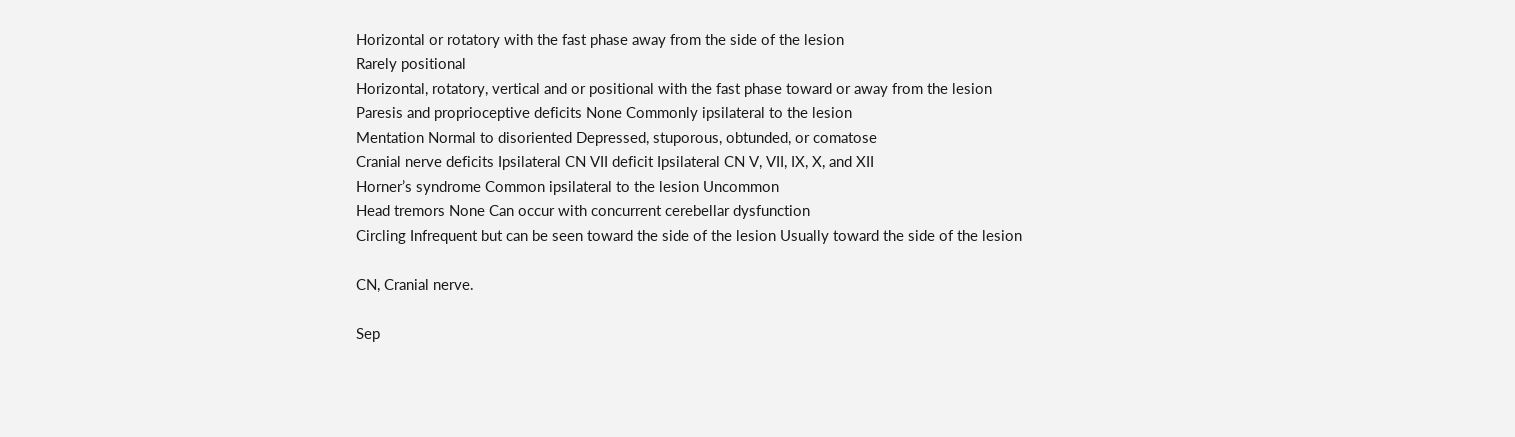Horizontal or rotatory with the fast phase away from the side of the lesion
Rarely positional
Horizontal, rotatory, vertical and or positional with the fast phase toward or away from the lesion
Paresis and proprioceptive deficits None Commonly ipsilateral to the lesion
Mentation Normal to disoriented Depressed, stuporous, obtunded, or comatose
Cranial nerve deficits Ipsilateral CN VII deficit Ipsilateral CN V, VII, IX, X, and XII
Horner’s syndrome Common ipsilateral to the lesion Uncommon
Head tremors None Can occur with concurrent cerebellar dysfunction
Circling Infrequent but can be seen toward the side of the lesion Usually toward the side of the lesion

CN, Cranial nerve.

Sep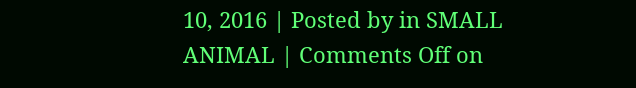10, 2016 | Posted by in SMALL ANIMAL | Comments Off on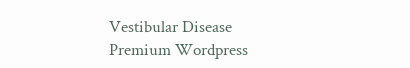Vestibular Disease
Premium Wordpress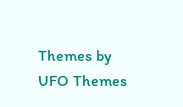Themes by UFO Themes